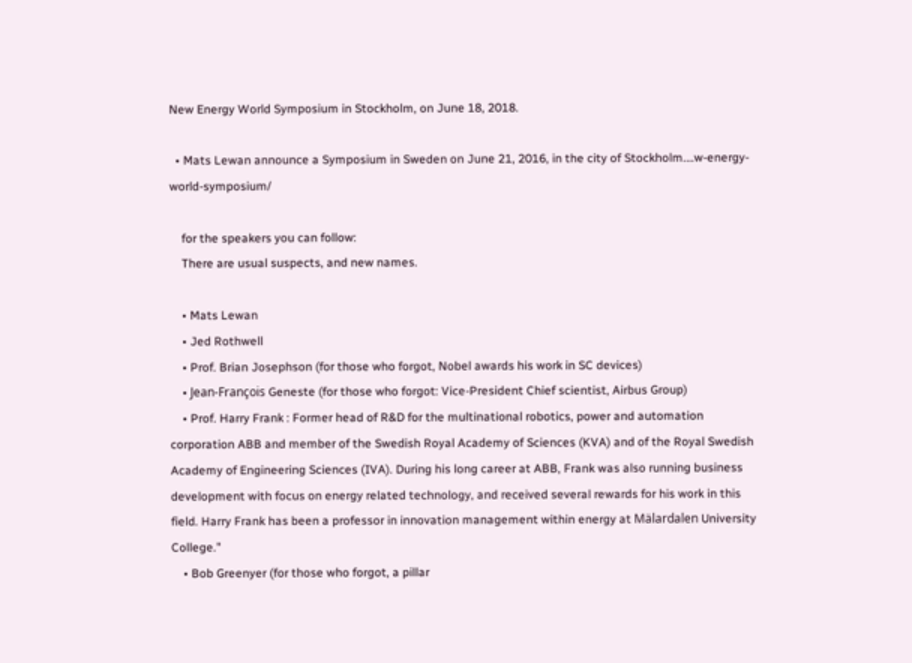New Energy World Symposium in Stockholm, on June 18, 2018.

  • Mats Lewan announce a Symposium in Sweden on June 21, 2016, in the city of Stockholm.…w-energy-world-symposium/

    for the speakers you can follow:
    There are usual suspects, and new names.

    • Mats Lewan
    • Jed Rothwell
    • Prof. Brian Josephson (for those who forgot, Nobel awards his work in SC devices)
    • Jean-François Geneste (for those who forgot: Vice-President Chief scientist, Airbus Group)
    • Prof. Harry Frank : Former head of R&D for the multinational robotics, power and automation corporation ABB and member of the Swedish Royal Academy of Sciences (KVA) and of the Royal Swedish Academy of Engineering Sciences (IVA). During his long career at ABB, Frank was also running business development with focus on energy related technology, and received several rewards for his work in this field. Harry Frank has been a professor in innovation management within energy at Mälardalen University College."
    • Bob Greenyer (for those who forgot, a pillar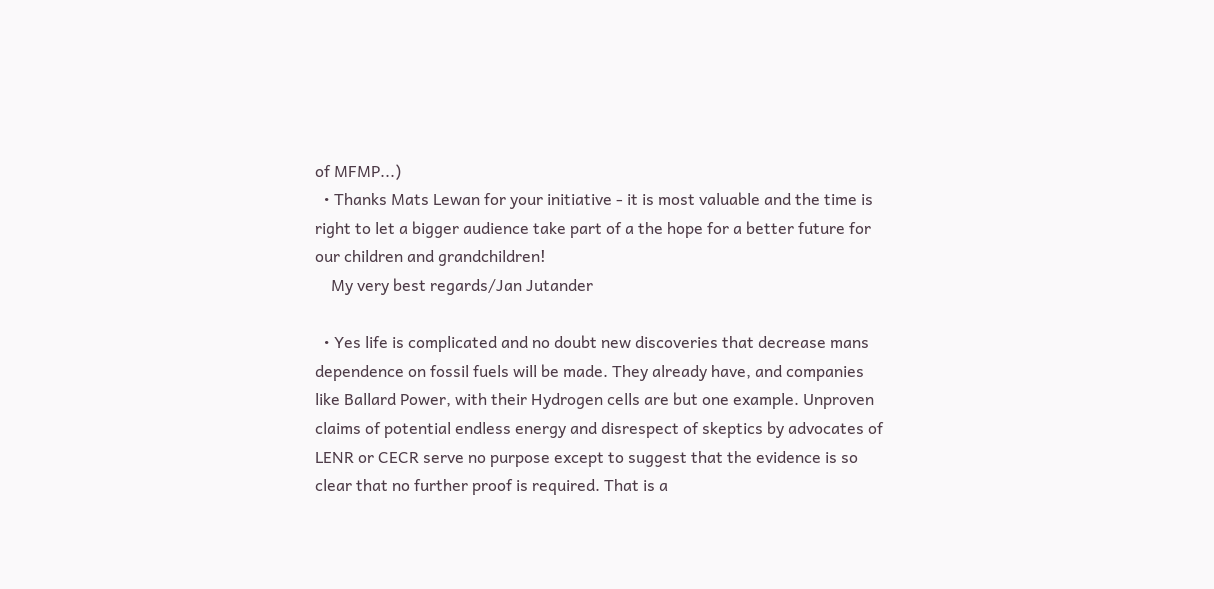of MFMP...)
  • Thanks Mats Lewan for your initiative - it is most valuable and the time is right to let a bigger audience take part of a the hope for a better future for our children and grandchildren!
    My very best regards/Jan Jutander

  • Yes life is complicated and no doubt new discoveries that decrease mans dependence on fossil fuels will be made. They already have, and companies like Ballard Power, with their Hydrogen cells are but one example. Unproven claims of potential endless energy and disrespect of skeptics by advocates of LENR or CECR serve no purpose except to suggest that the evidence is so clear that no further proof is required. That is a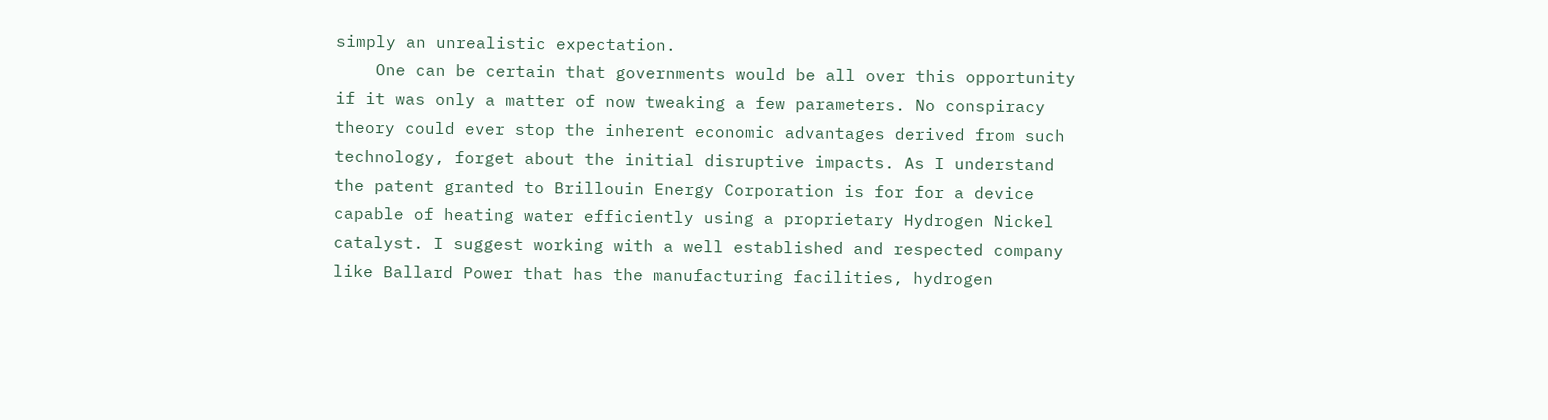simply an unrealistic expectation.
    One can be certain that governments would be all over this opportunity if it was only a matter of now tweaking a few parameters. No conspiracy theory could ever stop the inherent economic advantages derived from such technology, forget about the initial disruptive impacts. As I understand the patent granted to Brillouin Energy Corporation is for for a device capable of heating water efficiently using a proprietary Hydrogen Nickel catalyst. I suggest working with a well established and respected company like Ballard Power that has the manufacturing facilities, hydrogen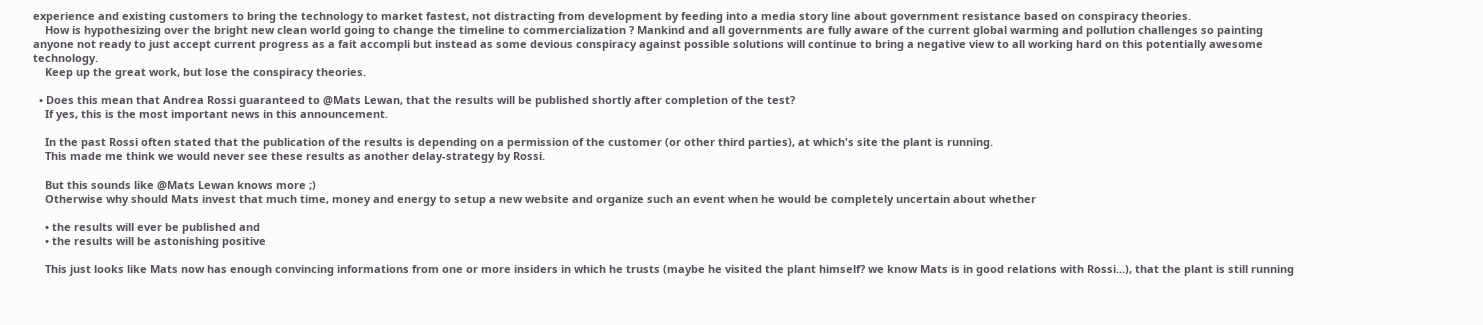experience and existing customers to bring the technology to market fastest, not distracting from development by feeding into a media story line about government resistance based on conspiracy theories.
    How is hypothesizing over the bright new clean world going to change the timeline to commercialization ? Mankind and all governments are fully aware of the current global warming and pollution challenges so painting anyone not ready to just accept current progress as a fait accompli but instead as some devious conspiracy against possible solutions will continue to bring a negative view to all working hard on this potentially awesome technology.
    Keep up the great work, but lose the conspiracy theories.

  • Does this mean that Andrea Rossi guaranteed to @Mats Lewan, that the results will be published shortly after completion of the test?
    If yes, this is the most important news in this announcement.

    In the past Rossi often stated that the publication of the results is depending on a permission of the customer (or other third parties), at which's site the plant is running.
    This made me think we would never see these results as another delay-strategy by Rossi.

    But this sounds like @Mats Lewan knows more ;)
    Otherwise why should Mats invest that much time, money and energy to setup a new website and organize such an event when he would be completely uncertain about whether

    • the results will ever be published and
    • the results will be astonishing positive

    This just looks like Mats now has enough convincing informations from one or more insiders in which he trusts (maybe he visited the plant himself? we know Mats is in good relations with Rossi...), that the plant is still running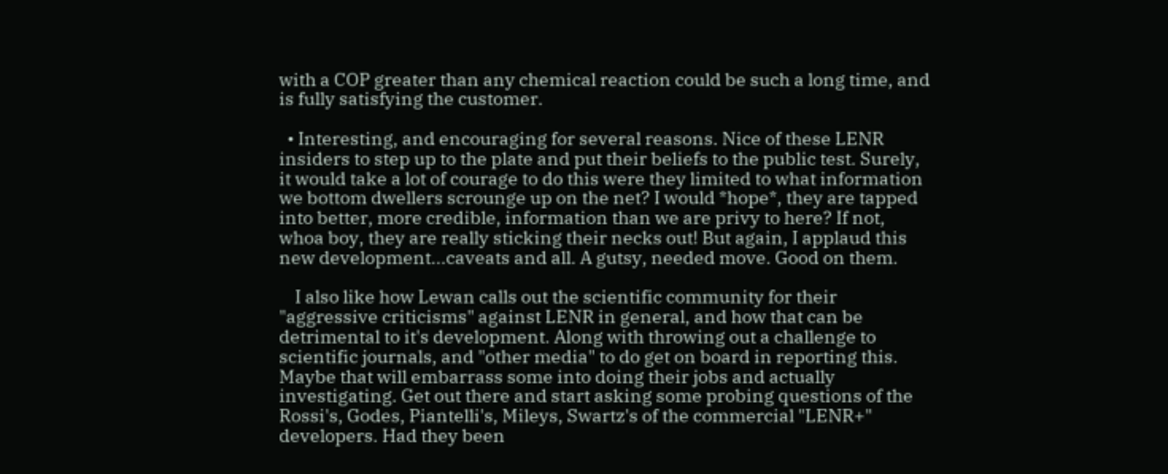with a COP greater than any chemical reaction could be such a long time, and is fully satisfying the customer.

  • Interesting, and encouraging for several reasons. Nice of these LENR insiders to step up to the plate and put their beliefs to the public test. Surely, it would take a lot of courage to do this were they limited to what information we bottom dwellers scrounge up on the net? I would *hope*, they are tapped into better, more credible, information than we are privy to here? If not, whoa boy, they are really sticking their necks out! But again, I applaud this new development...caveats and all. A gutsy, needed move. Good on them.

    I also like how Lewan calls out the scientific community for their "aggressive criticisms" against LENR in general, and how that can be detrimental to it's development. Along with throwing out a challenge to scientific journals, and "other media" to do get on board in reporting this. Maybe that will embarrass some into doing their jobs and actually investigating. Get out there and start asking some probing questions of the Rossi's, Godes, Piantelli's, Mileys, Swartz's of the commercial "LENR+" developers. Had they been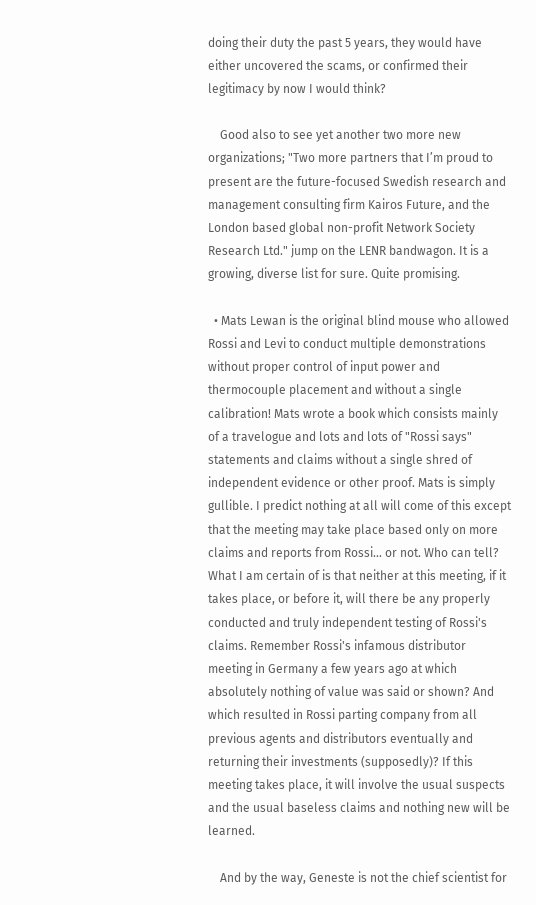doing their duty the past 5 years, they would have either uncovered the scams, or confirmed their legitimacy by now I would think?

    Good also to see yet another two more new organizations; "Two more partners that I’m proud to present are the future-focused Swedish research and management consulting firm Kairos Future, and the London based global non-profit Network Society Research Ltd." jump on the LENR bandwagon. It is a growing, diverse list for sure. Quite promising.

  • Mats Lewan is the original blind mouse who allowed Rossi and Levi to conduct multiple demonstrations without proper control of input power and thermocouple placement and without a single calibration! Mats wrote a book which consists mainly of a travelogue and lots and lots of "Rossi says" statements and claims without a single shred of independent evidence or other proof. Mats is simply gullible. I predict nothing at all will come of this except that the meeting may take place based only on more claims and reports from Rossi... or not. Who can tell? What I am certain of is that neither at this meeting, if it takes place, or before it, will there be any properly conducted and truly independent testing of Rossi's claims. Remember Rossi's infamous distributor meeting in Germany a few years ago at which absolutely nothing of value was said or shown? And which resulted in Rossi parting company from all previous agents and distributors eventually and returning their investments (supposedly)? If this meeting takes place, it will involve the usual suspects and the usual baseless claims and nothing new will be learned.

    And by the way, Geneste is not the chief scientist for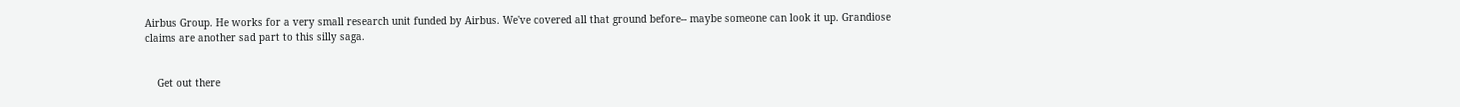Airbus Group. He works for a very small research unit funded by Airbus. We've covered all that ground before-- maybe someone can look it up. Grandiose claims are another sad part to this silly saga.


    Get out there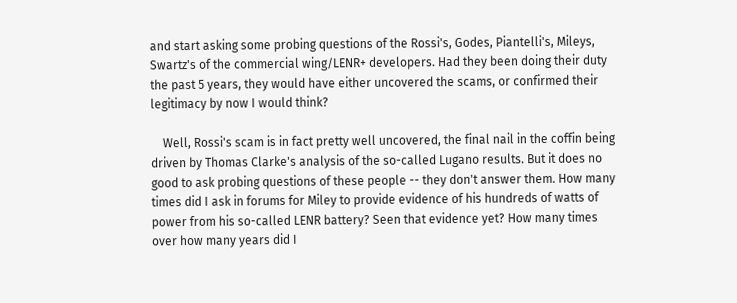and start asking some probing questions of the Rossi's, Godes, Piantelli's, Mileys, Swartz's of the commercial wing/LENR+ developers. Had they been doing their duty the past 5 years, they would have either uncovered the scams, or confirmed their legitimacy by now I would think?

    Well, Rossi's scam is in fact pretty well uncovered, the final nail in the coffin being driven by Thomas Clarke's analysis of the so-called Lugano results. But it does no good to ask probing questions of these people -- they don't answer them. How many times did I ask in forums for Miley to provide evidence of his hundreds of watts of power from his so-called LENR battery? Seen that evidence yet? How many times over how many years did I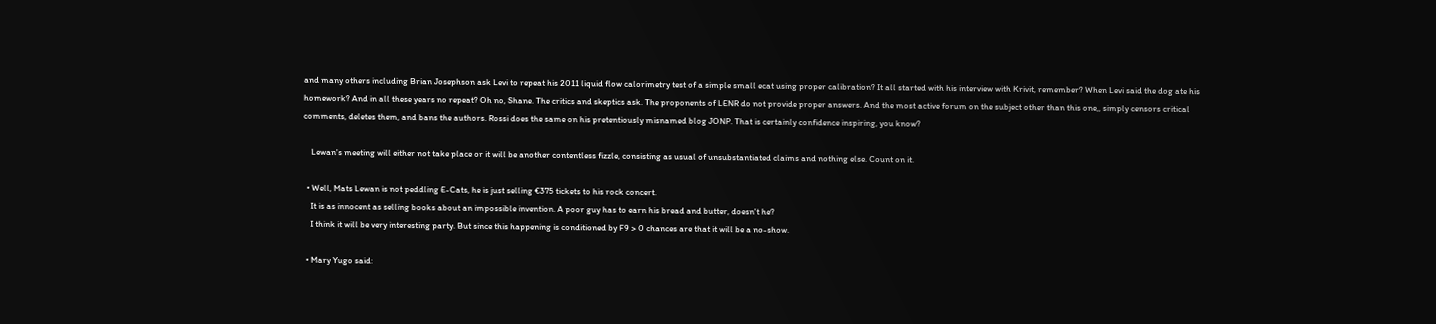and many others including Brian Josephson ask Levi to repeat his 2011 liquid flow calorimetry test of a simple small ecat using proper calibration? It all started with his interview with Krivit, remember? When Levi said the dog ate his homework? And in all these years no repeat? Oh no, Shane. The critics and skeptics ask. The proponents of LENR do not provide proper answers. And the most active forum on the subject other than this one,, simply censors critical comments, deletes them, and bans the authors. Rossi does the same on his pretentiously misnamed blog JONP. That is certainly confidence inspiring, you know?

    Lewan's meeting will either not take place or it will be another contentless fizzle, consisting as usual of unsubstantiated claims and nothing else. Count on it.

  • Well, Mats Lewan is not peddling E-Cats, he is just selling €375 tickets to his rock concert.
    It is as innocent as selling books about an impossible invention. A poor guy has to earn his bread and butter, doesn't he?
    I think it will be very interesting party. But since this happening is conditioned by F9 > 0 chances are that it will be a no-show.

  • Mary Yugo said: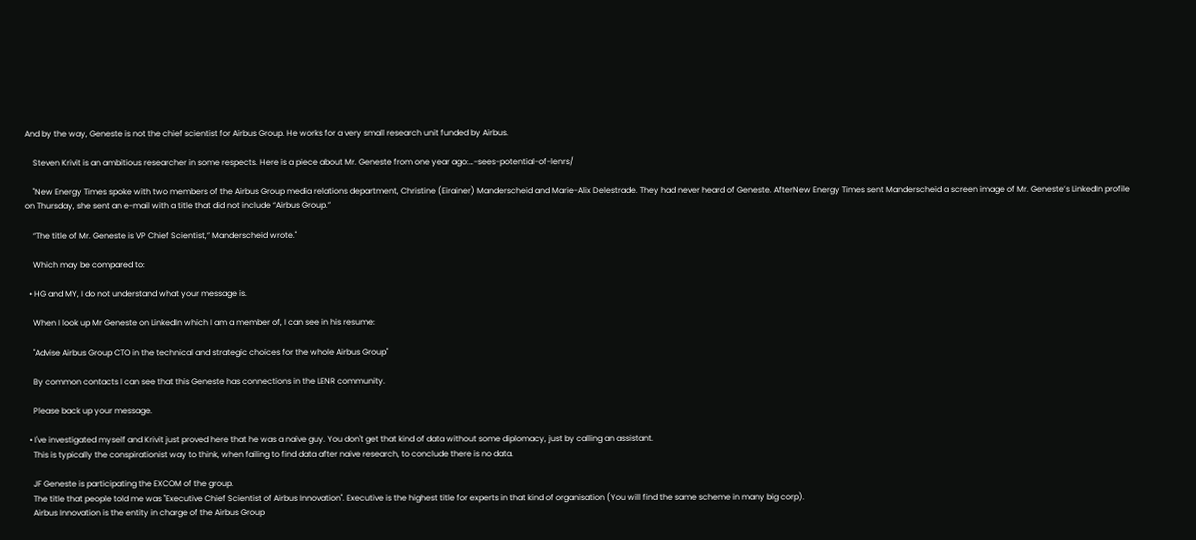And by the way, Geneste is not the chief scientist for Airbus Group. He works for a very small research unit funded by Airbus.

    Steven Krivit is an ambitious researcher in some respects. Here is a piece about Mr. Geneste from one year ago:…-sees-potential-of-lenrs/

    "New Energy Times spoke with two members of the Airbus Group media relations department, Christine (Eirainer) Manderscheid and Marie-Alix Delestrade. They had never heard of Geneste. AfterNew Energy Times sent Manderscheid a screen image of Mr. Geneste’s LinkedIn profile on Thursday, she sent an e-mail with a title that did not include “Airbus Group.”

    “The title of Mr. Geneste is VP Chief Scientist,” Manderscheid wrote."

    Which may be compared to:

  • HG and MY, I do not understand what your message is.

    When I look up Mr Geneste on LinkedIn which I am a member of, I can see in his resume:

    "Advise Airbus Group CTO in the technical and strategic choices for the whole Airbus Group"

    By common contacts I can see that this Geneste has connections in the LENR community.

    Please back up your message.

  • I've investigated myself and Krivit just proved here that he was a naive guy. You don't get that kind of data without some diplomacy, just by calling an assistant.
    This is typically the conspirationist way to think, when failing to find data after naive research, to conclude there is no data.

    JF Geneste is participating the EXCOM of the group.
    The title that people told me was "Executive Chief Scientist of Airbus Innovation". Executive is the highest title for experts in that kind of organisation (You will find the same scheme in many big corp).
    Airbus Innovation is the entity in charge of the Airbus Group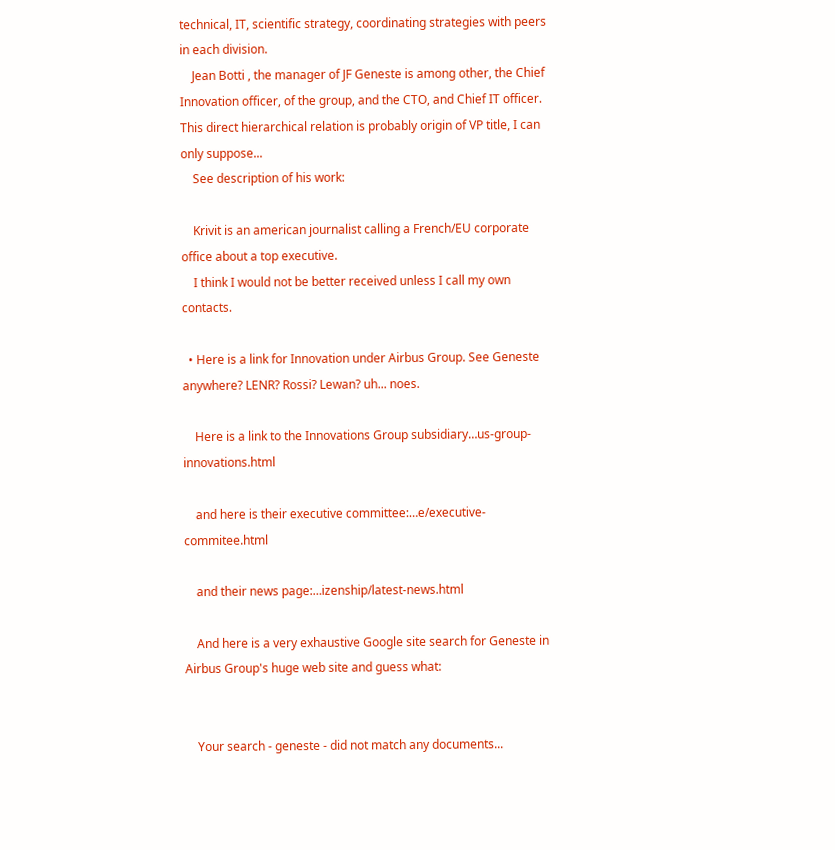technical, IT, scientific strategy, coordinating strategies with peers in each division.
    Jean Botti , the manager of JF Geneste is among other, the Chief Innovation officer, of the group, and the CTO, and Chief IT officer. This direct hierarchical relation is probably origin of VP title, I can only suppose...
    See description of his work:

    Krivit is an american journalist calling a French/EU corporate office about a top executive.
    I think I would not be better received unless I call my own contacts.

  • Here is a link for Innovation under Airbus Group. See Geneste anywhere? LENR? Rossi? Lewan? uh... noes.

    Here is a link to the Innovations Group subsidiary…us-group-innovations.html

    and here is their executive committee:…e/executive-commitee.html

    and their news page:…izenship/latest-news.html

    And here is a very exhaustive Google site search for Geneste in Airbus Group's huge web site and guess what:


    Your search - geneste - did not match any documents...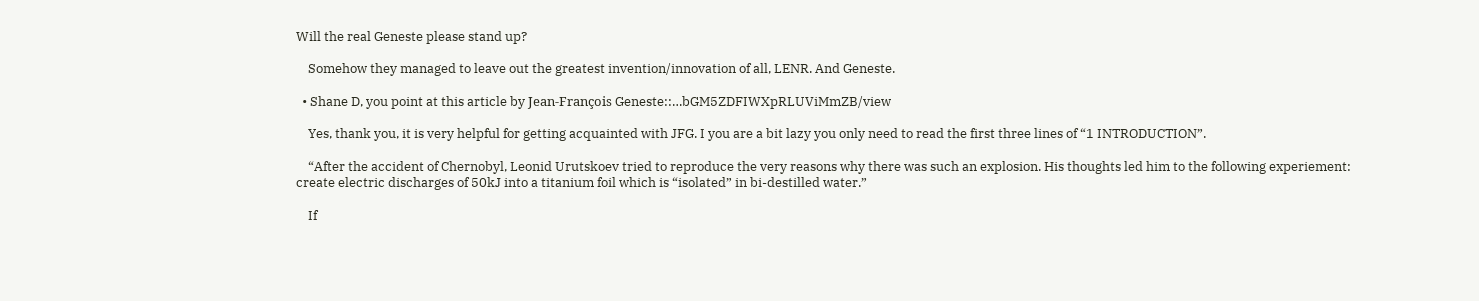Will the real Geneste please stand up?

    Somehow they managed to leave out the greatest invention/innovation of all, LENR. And Geneste.

  • Shane D, you point at this article by Jean-François Geneste::…bGM5ZDFIWXpRLUViMmZB/view

    Yes, thank you, it is very helpful for getting acquainted with JFG. I you are a bit lazy you only need to read the first three lines of “1 INTRODUCTION”.

    “After the accident of Chernobyl, Leonid Urutskoev tried to reproduce the very reasons why there was such an explosion. His thoughts led him to the following experiement: create electric discharges of 50kJ into a titanium foil which is “isolated” in bi-destilled water.”

    If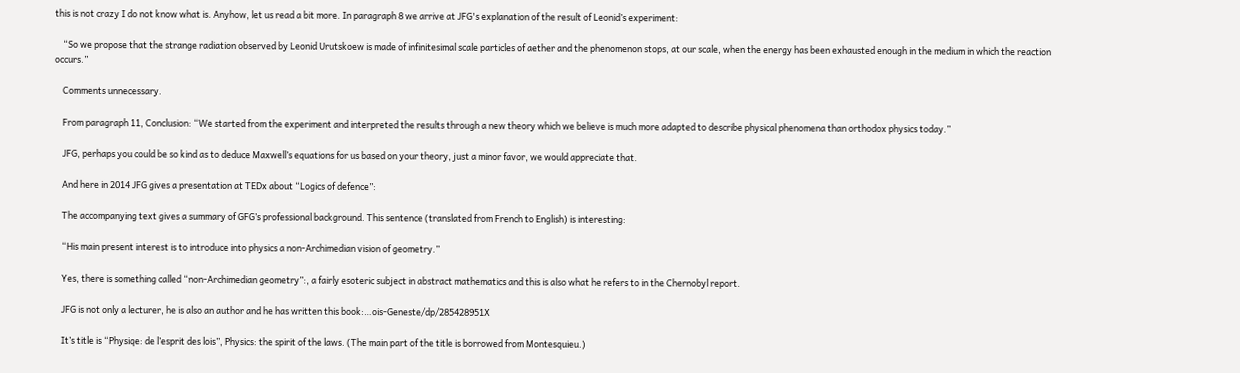this is not crazy I do not know what is. Anyhow, let us read a bit more. In paragraph 8 we arrive at JFG's explanation of the result of Leonid’s experiment:

    “So we propose that the strange radiation observed by Leonid Urutskoew is made of infinitesimal scale particles of aether and the phenomenon stops, at our scale, when the energy has been exhausted enough in the medium in which the reaction occurs.”

    Comments unnecessary.

    From paragraph 11, Conclusion: “We started from the experiment and interpreted the results through a new theory which we believe is much more adapted to describe physical phenomena than orthodox physics today.”

    JFG, perhaps you could be so kind as to deduce Maxwell’s equations for us based on your theory, just a minor favor, we would appreciate that.

    And here in 2014 JFG gives a presentation at TEDx about “Logics of defence”:

    The accompanying text gives a summary of GFG’s professional background. This sentence (translated from French to English) is interesting:

    “His main present interest is to introduce into physics a non-Archimedian vision of geometry.”

    Yes, there is something called “non-Archimedian geometry”:, a fairly esoteric subject in abstract mathematics and this is also what he refers to in the Chernobyl report.

    JFG is not only a lecturer, he is also an author and he has written this book:…ois-Geneste/dp/285428951X

    It’s title is “Physiqe: de l’esprit des lois”, Physics: the spirit of the laws. (The main part of the title is borrowed from Montesquieu.)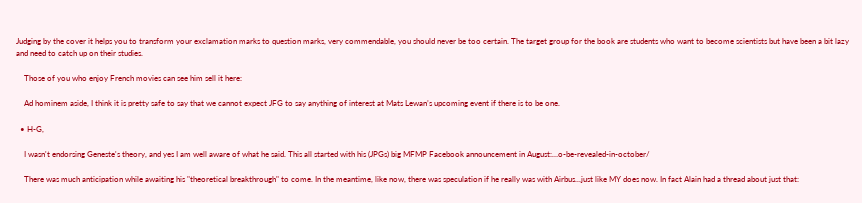Judging by the cover it helps you to transform your exclamation marks to question marks, very commendable, you should never be too certain. The target group for the book are students who want to become scientists but have been a bit lazy and need to catch up on their studies.

    Those of you who enjoy French movies can see him sell it here:

    Ad hominem aside, I think it is pretty safe to say that we cannot expect JFG to say anything of interest at Mats Lewan’s upcoming event if there is to be one.

  • H-G,

    I wasn't endorsing Geneste's theory, and yes I am well aware of what he said. This all started with his (JPGs) big MFMP Facebook announcement in August:…o-be-revealed-in-october/

    There was much anticipation while awaiting his "theoretical breakthrough" to come. In the meantime, like now, there was speculation if he really was with Airbus...just like MY does now. In fact Alain had a thread about just that: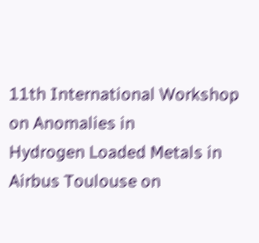11th International Workshop on Anomalies in
Hydrogen Loaded Metals in Airbus Toulouse on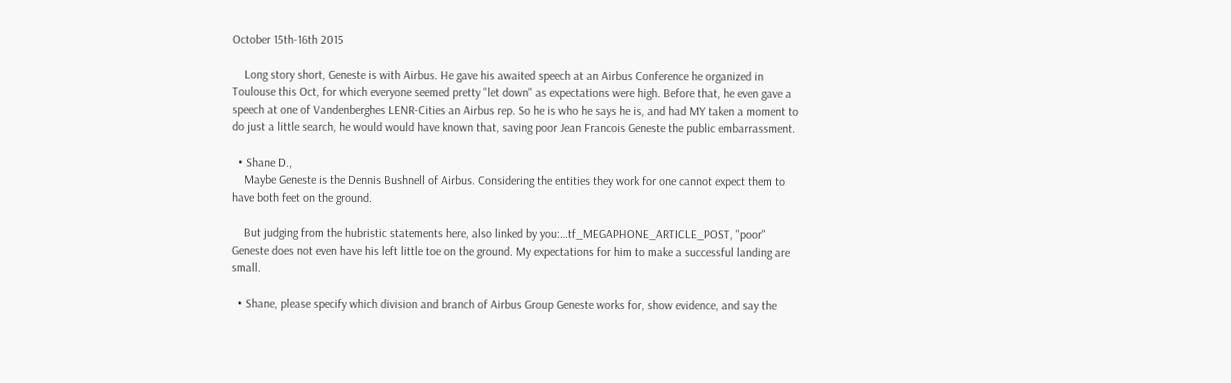October 15th-16th 2015

    Long story short, Geneste is with Airbus. He gave his awaited speech at an Airbus Conference he organized in Toulouse this Oct, for which everyone seemed pretty "let down" as expectations were high. Before that, he even gave a speech at one of Vandenberghes LENR-Cities an Airbus rep. So he is who he says he is, and had MY taken a moment to do just a little search, he would would have known that, saving poor Jean Francois Geneste the public embarrassment.

  • Shane D.,
    Maybe Geneste is the Dennis Bushnell of Airbus. Considering the entities they work for one cannot expect them to have both feet on the ground.

    But judging from the hubristic statements here, also linked by you:…tf_MEGAPHONE_ARTICLE_POST, "poor" Geneste does not even have his left little toe on the ground. My expectations for him to make a successful landing are small.

  • Shane, please specify which division and branch of Airbus Group Geneste works for, show evidence, and say the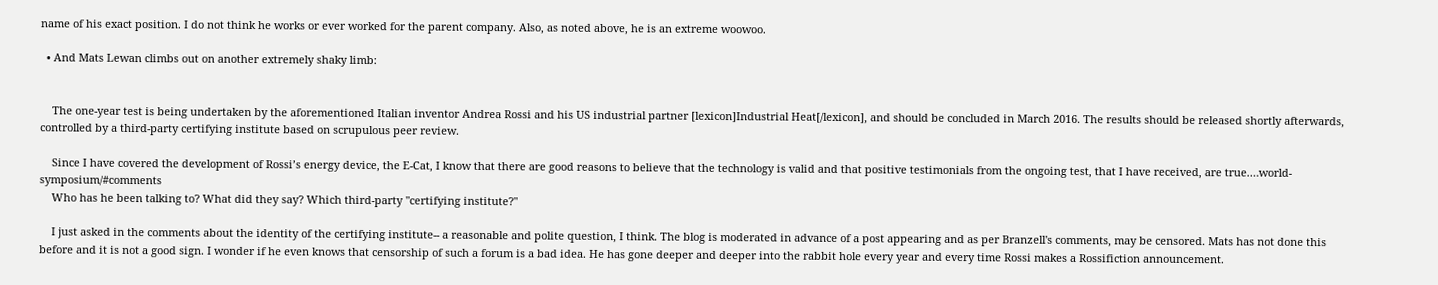name of his exact position. I do not think he works or ever worked for the parent company. Also, as noted above, he is an extreme woowoo.

  • And Mats Lewan climbs out on another extremely shaky limb:


    The one-year test is being undertaken by the aforementioned Italian inventor Andrea Rossi and his US industrial partner [lexicon]Industrial Heat[/lexicon], and should be concluded in March 2016. The results should be released shortly afterwards, controlled by a third-party certifying institute based on scrupulous peer review.

    Since I have covered the development of Rossi’s energy device, the E-Cat, I know that there are good reasons to believe that the technology is valid and that positive testimonials from the ongoing test, that I have received, are true.…world-symposium/#comments
    Who has he been talking to? What did they say? Which third-party "certifying institute?"

    I just asked in the comments about the identity of the certifying institute-- a reasonable and polite question, I think. The blog is moderated in advance of a post appearing and as per Branzell's comments, may be censored. Mats has not done this before and it is not a good sign. I wonder if he even knows that censorship of such a forum is a bad idea. He has gone deeper and deeper into the rabbit hole every year and every time Rossi makes a Rossifiction announcement.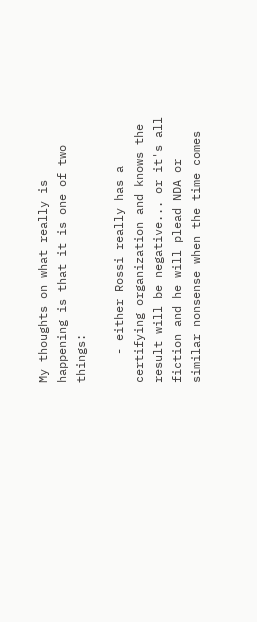My thoughts on what really is happening is that it is one of two things:

    - either Rossi really has a certifying organization and knows the result will be negative... or it's all fiction and he will plead NDA or similar nonsense when the time comes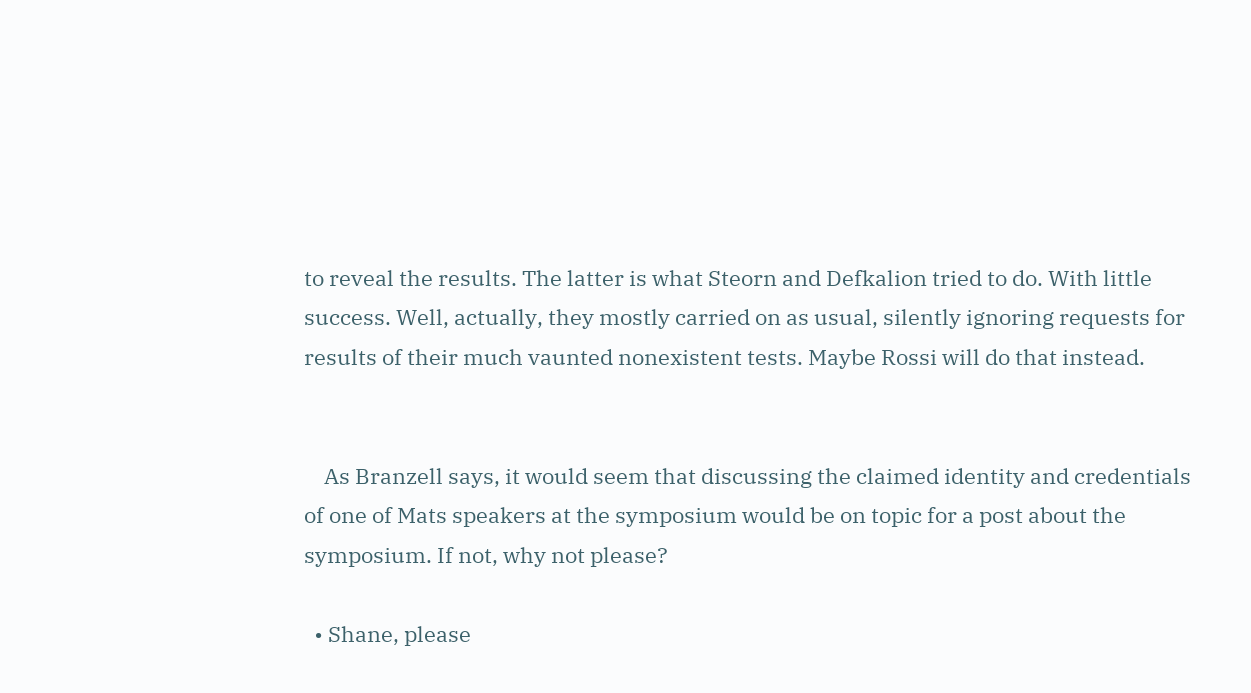to reveal the results. The latter is what Steorn and Defkalion tried to do. With little success. Well, actually, they mostly carried on as usual, silently ignoring requests for results of their much vaunted nonexistent tests. Maybe Rossi will do that instead.


    As Branzell says, it would seem that discussing the claimed identity and credentials of one of Mats speakers at the symposium would be on topic for a post about the symposium. If not, why not please?

  • Shane, please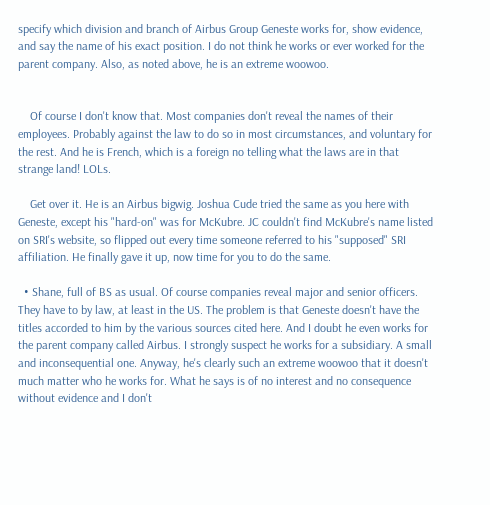specify which division and branch of Airbus Group Geneste works for, show evidence, and say the name of his exact position. I do not think he works or ever worked for the parent company. Also, as noted above, he is an extreme woowoo.


    Of course I don't know that. Most companies don't reveal the names of their employees. Probably against the law to do so in most circumstances, and voluntary for the rest. And he is French, which is a foreign no telling what the laws are in that strange land! LOLs.

    Get over it. He is an Airbus bigwig. Joshua Cude tried the same as you here with Geneste, except his "hard-on" was for McKubre. JC couldn't find McKubre's name listed on SRI's website, so flipped out every time someone referred to his "supposed" SRI affiliation. He finally gave it up, now time for you to do the same.

  • Shane, full of BS as usual. Of course companies reveal major and senior officers. They have to by law, at least in the US. The problem is that Geneste doesn't have the titles accorded to him by the various sources cited here. And I doubt he even works for the parent company called Airbus. I strongly suspect he works for a subsidiary. A small and inconsequential one. Anyway, he's clearly such an extreme woowoo that it doesn't much matter who he works for. What he says is of no interest and no consequence without evidence and I don't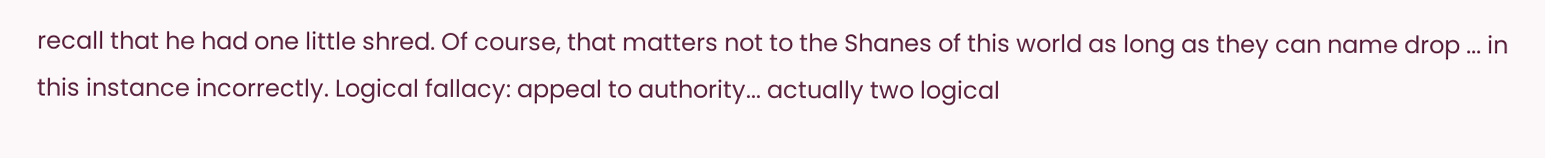recall that he had one little shred. Of course, that matters not to the Shanes of this world as long as they can name drop ... in this instance incorrectly. Logical fallacy: appeal to authority... actually two logical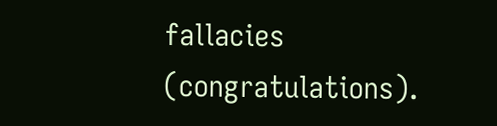fallacies (congratulations).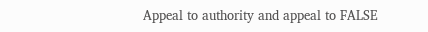Appeal to authority and appeal to FALSE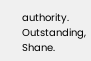authority. Outstanding, Shane.